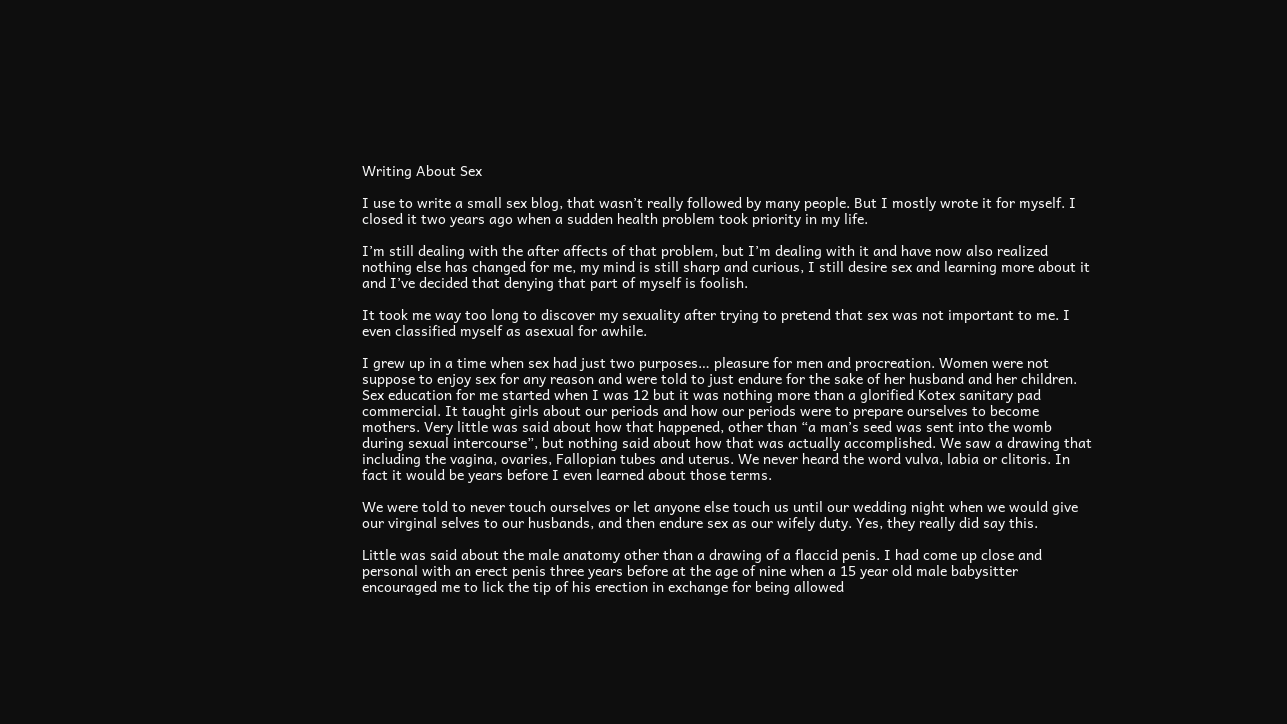Writing About Sex

I use to write a small sex blog, that wasn’t really followed by many people. But I mostly wrote it for myself. I closed it two years ago when a sudden health problem took priority in my life.

I’m still dealing with the after affects of that problem, but I’m dealing with it and have now also realized nothing else has changed for me, my mind is still sharp and curious, I still desire sex and learning more about it and I’ve decided that denying that part of myself is foolish.

It took me way too long to discover my sexuality after trying to pretend that sex was not important to me. I even classified myself as asexual for awhile.

I grew up in a time when sex had just two purposes… pleasure for men and procreation. Women were not suppose to enjoy sex for any reason and were told to just endure for the sake of her husband and her children. Sex education for me started when I was 12 but it was nothing more than a glorified Kotex sanitary pad commercial. It taught girls about our periods and how our periods were to prepare ourselves to become mothers. Very little was said about how that happened, other than “a man’s seed was sent into the womb during sexual intercourse”, but nothing said about how that was actually accomplished. We saw a drawing that including the vagina, ovaries, Fallopian tubes and uterus. We never heard the word vulva, labia or clitoris. In fact it would be years before I even learned about those terms.

We were told to never touch ourselves or let anyone else touch us until our wedding night when we would give our virginal selves to our husbands, and then endure sex as our wifely duty. Yes, they really did say this.

Little was said about the male anatomy other than a drawing of a flaccid penis. I had come up close and personal with an erect penis three years before at the age of nine when a 15 year old male babysitter encouraged me to lick the tip of his erection in exchange for being allowed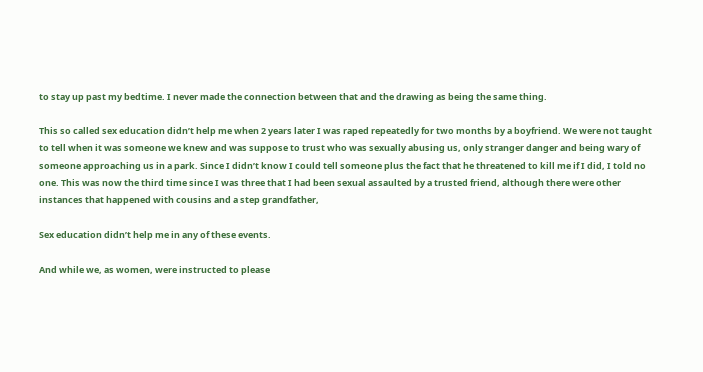to stay up past my bedtime. I never made the connection between that and the drawing as being the same thing.

This so called sex education didn’t help me when 2 years later I was raped repeatedly for two months by a boyfriend. We were not taught to tell when it was someone we knew and was suppose to trust who was sexually abusing us, only stranger danger and being wary of someone approaching us in a park. Since I didn’t know I could tell someone plus the fact that he threatened to kill me if I did, I told no one. This was now the third time since I was three that I had been sexual assaulted by a trusted friend, although there were other instances that happened with cousins and a step grandfather,

Sex education didn’t help me in any of these events.

And while we, as women, were instructed to please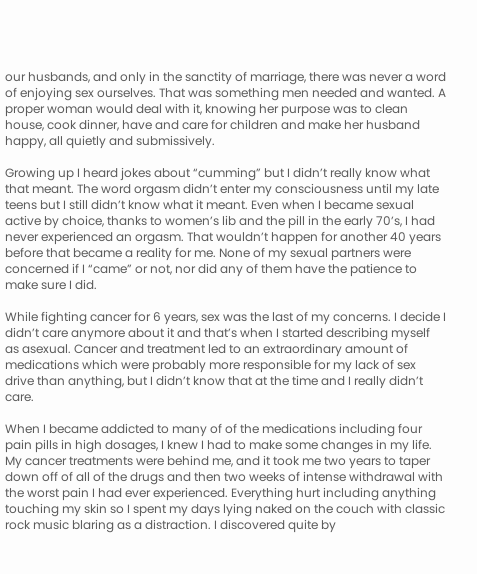our husbands, and only in the sanctity of marriage, there was never a word of enjoying sex ourselves. That was something men needed and wanted. A proper woman would deal with it, knowing her purpose was to clean house, cook dinner, have and care for children and make her husband happy, all quietly and submissively.

Growing up I heard jokes about “cumming” but I didn’t really know what that meant. The word orgasm didn’t enter my consciousness until my late teens but I still didn’t know what it meant. Even when I became sexual active by choice, thanks to women’s lib and the pill in the early 70’s, I had never experienced an orgasm. That wouldn’t happen for another 40 years before that became a reality for me. None of my sexual partners were concerned if I “came” or not, nor did any of them have the patience to make sure I did.

While fighting cancer for 6 years, sex was the last of my concerns. I decide I didn’t care anymore about it and that’s when I started describing myself as asexual. Cancer and treatment led to an extraordinary amount of medications which were probably more responsible for my lack of sex drive than anything, but I didn’t know that at the time and I really didn’t care.

When I became addicted to many of of the medications including four pain pills in high dosages, I knew I had to make some changes in my life. My cancer treatments were behind me, and it took me two years to taper down off of all of the drugs and then two weeks of intense withdrawal with the worst pain I had ever experienced. Everything hurt including anything touching my skin so I spent my days lying naked on the couch with classic rock music blaring as a distraction. I discovered quite by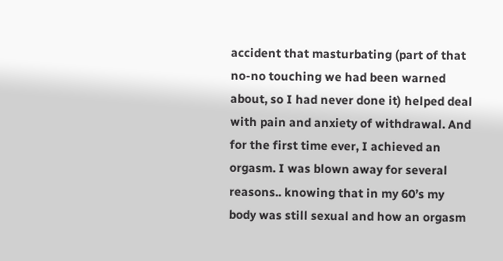accident that masturbating (part of that no-no touching we had been warned about, so I had never done it) helped deal with pain and anxiety of withdrawal. And for the first time ever, I achieved an orgasm. I was blown away for several reasons.. knowing that in my 60’s my body was still sexual and how an orgasm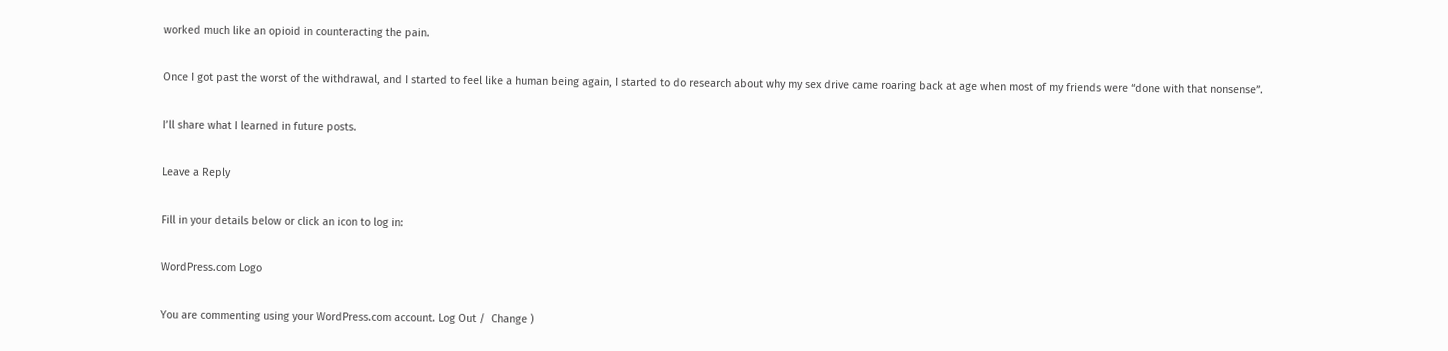worked much like an opioid in counteracting the pain.

Once I got past the worst of the withdrawal, and I started to feel like a human being again, I started to do research about why my sex drive came roaring back at age when most of my friends were “done with that nonsense”.

I’ll share what I learned in future posts.

Leave a Reply

Fill in your details below or click an icon to log in:

WordPress.com Logo

You are commenting using your WordPress.com account. Log Out /  Change )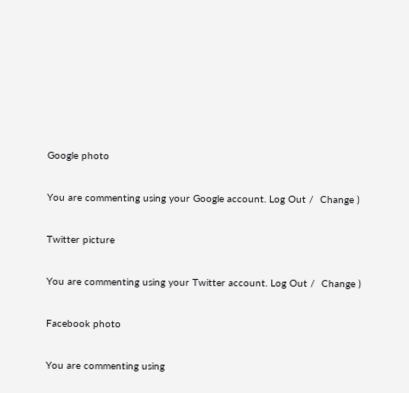Google photo

You are commenting using your Google account. Log Out /  Change )

Twitter picture

You are commenting using your Twitter account. Log Out /  Change )

Facebook photo

You are commenting using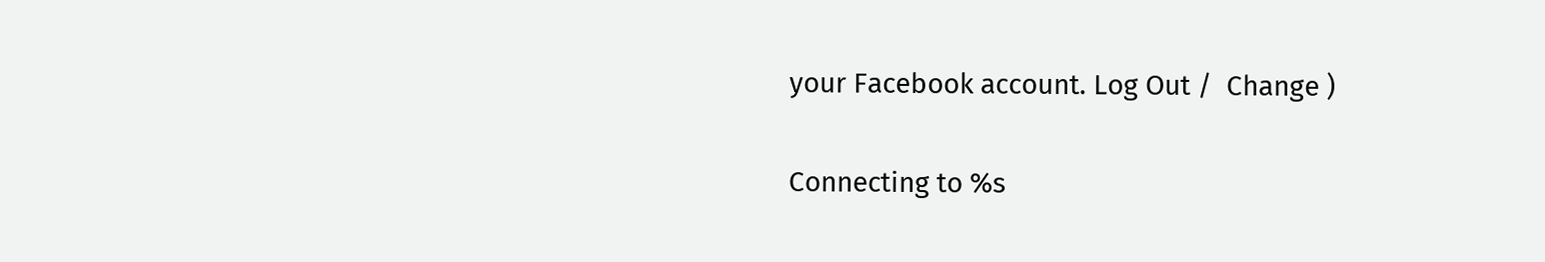your Facebook account. Log Out /  Change )

Connecting to %s